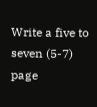Write a five to seven (5-7) page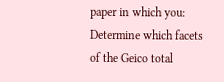paper in which you: Determine which facets of the Geico total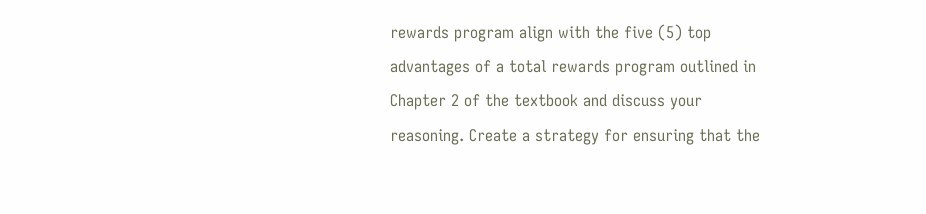rewards program align with the five (5) top advantages of a total rewards program outlined in Chapter 2 of the textbook and discuss your reasoning. Create a strategy for ensuring that the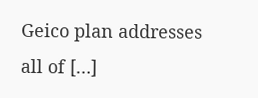Geico plan addresses all of […]